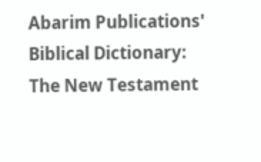Abarim Publications' Biblical Dictionary: The New Testament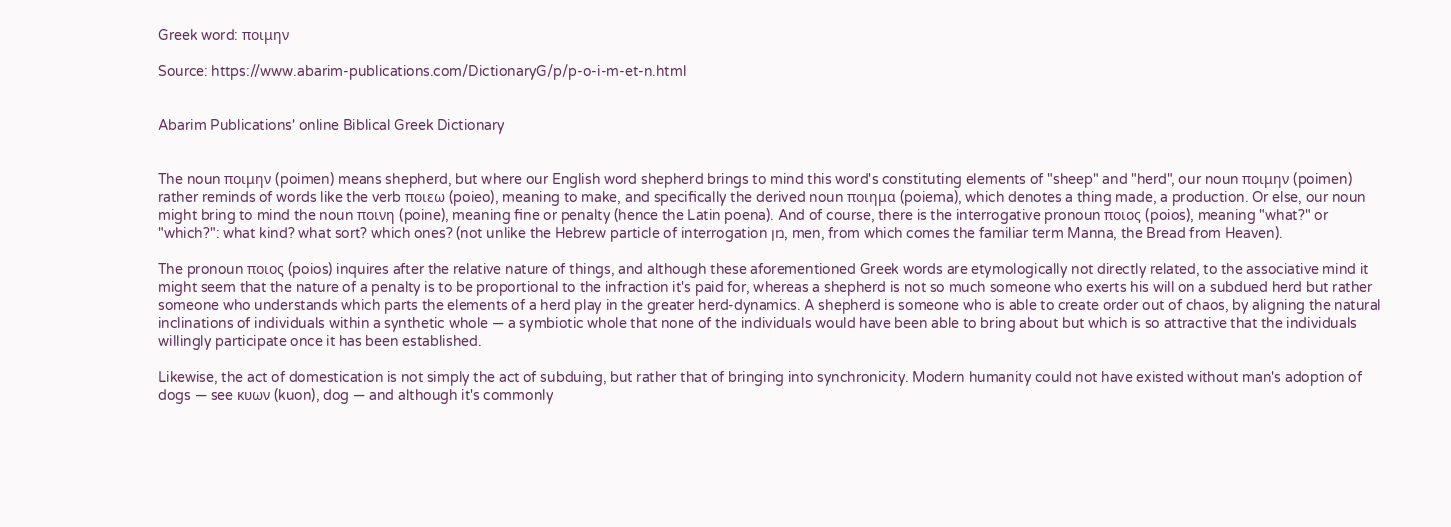Greek word: ποιμην

Source: https://www.abarim-publications.com/DictionaryG/p/p-o-i-m-et-n.html


Abarim Publications' online Biblical Greek Dictionary


The noun ποιμην (poimen) means shepherd, but where our English word shepherd brings to mind this word's constituting elements of "sheep" and "herd", our noun ποιμην (poimen) rather reminds of words like the verb ποιεω (poieo), meaning to make, and specifically the derived noun ποιημα (poiema), which denotes a thing made, a production. Or else, our noun might bring to mind the noun ποινη (poine), meaning fine or penalty (hence the Latin poena). And of course, there is the interrogative pronoun ποιος (poios), meaning "what?" or "which?": what kind? what sort? which ones? (not unlike the Hebrew particle of interrogation מן, men, from which comes the familiar term Manna, the Bread from Heaven).

The pronoun ποιος (poios) inquires after the relative nature of things, and although these aforementioned Greek words are etymologically not directly related, to the associative mind it might seem that the nature of a penalty is to be proportional to the infraction it's paid for, whereas a shepherd is not so much someone who exerts his will on a subdued herd but rather someone who understands which parts the elements of a herd play in the greater herd-dynamics. A shepherd is someone who is able to create order out of chaos, by aligning the natural inclinations of individuals within a synthetic whole — a symbiotic whole that none of the individuals would have been able to bring about but which is so attractive that the individuals willingly participate once it has been established.

Likewise, the act of domestication is not simply the act of subduing, but rather that of bringing into synchronicity. Modern humanity could not have existed without man's adoption of dogs — see κυων (kuon), dog — and although it's commonly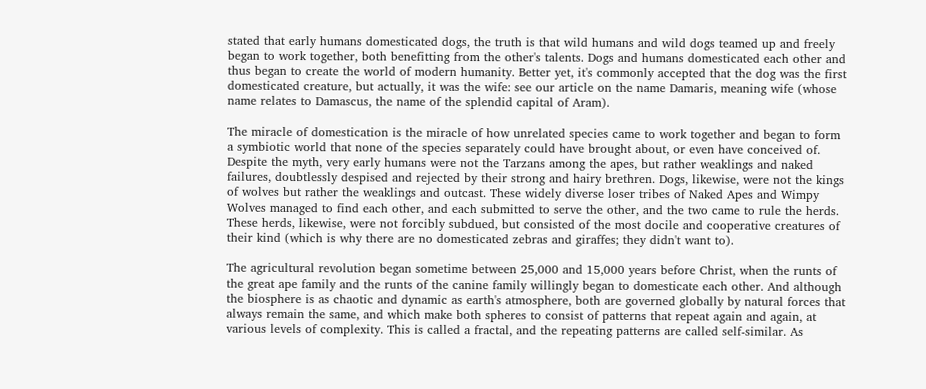stated that early humans domesticated dogs, the truth is that wild humans and wild dogs teamed up and freely began to work together, both benefitting from the other's talents. Dogs and humans domesticated each other and thus began to create the world of modern humanity. Better yet, it's commonly accepted that the dog was the first domesticated creature, but actually, it was the wife: see our article on the name Damaris, meaning wife (whose name relates to Damascus, the name of the splendid capital of Aram).

The miracle of domestication is the miracle of how unrelated species came to work together and began to form a symbiotic world that none of the species separately could have brought about, or even have conceived of. Despite the myth, very early humans were not the Tarzans among the apes, but rather weaklings and naked failures, doubtlessly despised and rejected by their strong and hairy brethren. Dogs, likewise, were not the kings of wolves but rather the weaklings and outcast. These widely diverse loser tribes of Naked Apes and Wimpy Wolves managed to find each other, and each submitted to serve the other, and the two came to rule the herds. These herds, likewise, were not forcibly subdued, but consisted of the most docile and cooperative creatures of their kind (which is why there are no domesticated zebras and giraffes; they didn't want to).

The agricultural revolution began sometime between 25,000 and 15,000 years before Christ, when the runts of the great ape family and the runts of the canine family willingly began to domesticate each other. And although the biosphere is as chaotic and dynamic as earth's atmosphere, both are governed globally by natural forces that always remain the same, and which make both spheres to consist of patterns that repeat again and again, at various levels of complexity. This is called a fractal, and the repeating patterns are called self-similar. As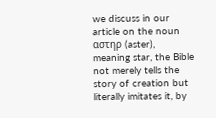we discuss in our article on the noun αστηρ (aster), meaning star, the Bible not merely tells the story of creation but literally imitates it, by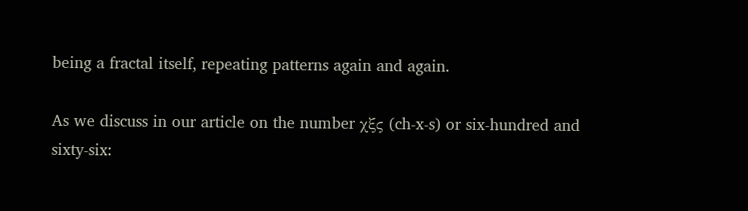being a fractal itself, repeating patterns again and again.

As we discuss in our article on the number χξς (ch-x-s) or six-hundred and sixty-six: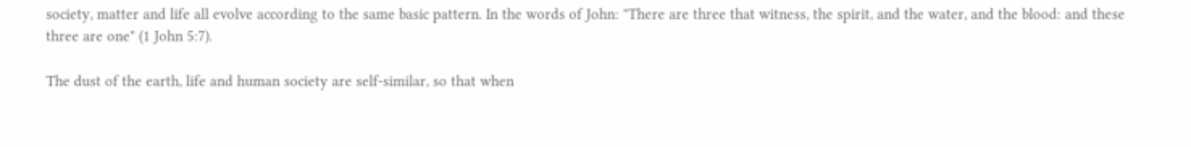society, matter and life all evolve according to the same basic pattern. In the words of John: "There are three that witness, the spirit, and the water, and the blood: and these three are one" (1 John 5:7).

The dust of the earth, life and human society are self-similar, so that when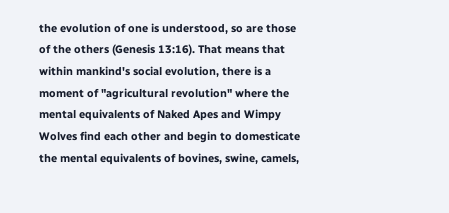the evolution of one is understood, so are those of the others (Genesis 13:16). That means that within mankind's social evolution, there is a moment of "agricultural revolution" where the mental equivalents of Naked Apes and Wimpy Wolves find each other and begin to domesticate the mental equivalents of bovines, swine, camels,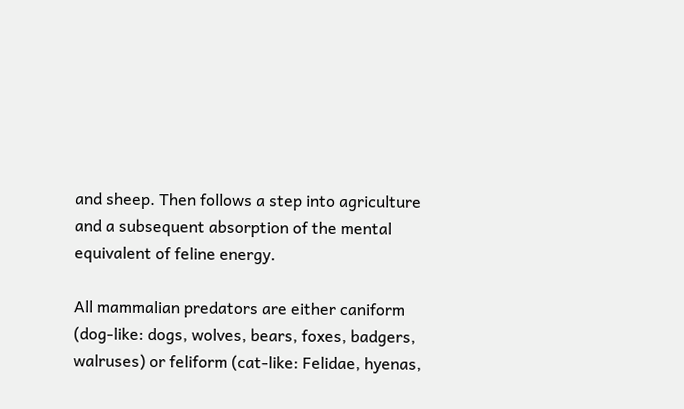and sheep. Then follows a step into agriculture and a subsequent absorption of the mental equivalent of feline energy.

All mammalian predators are either caniform (dog-like: dogs, wolves, bears, foxes, badgers, walruses) or feliform (cat-like: Felidae, hyenas,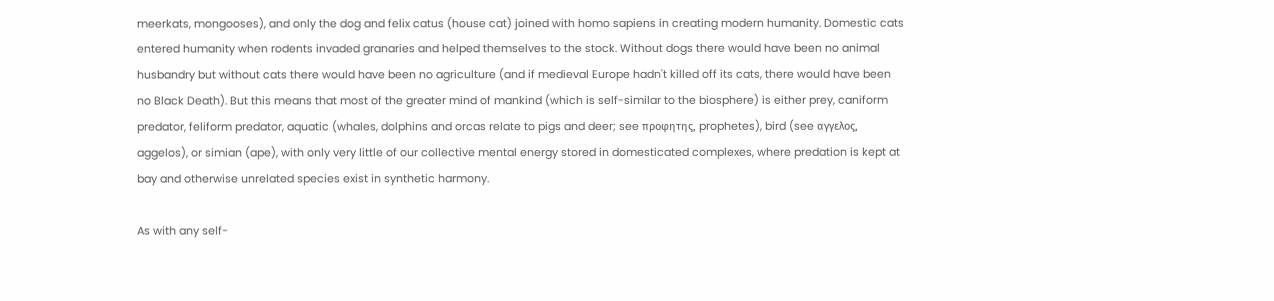meerkats, mongooses), and only the dog and felix catus (house cat) joined with homo sapiens in creating modern humanity. Domestic cats entered humanity when rodents invaded granaries and helped themselves to the stock. Without dogs there would have been no animal husbandry but without cats there would have been no agriculture (and if medieval Europe hadn't killed off its cats, there would have been no Black Death). But this means that most of the greater mind of mankind (which is self-similar to the biosphere) is either prey, caniform predator, feliform predator, aquatic (whales, dolphins and orcas relate to pigs and deer; see προφητης, prophetes), bird (see αγγελος, aggelos), or simian (ape), with only very little of our collective mental energy stored in domesticated complexes, where predation is kept at bay and otherwise unrelated species exist in synthetic harmony.

As with any self-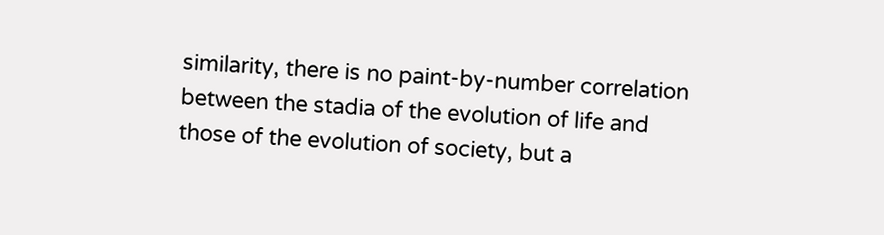similarity, there is no paint-by-number correlation between the stadia of the evolution of life and those of the evolution of society, but a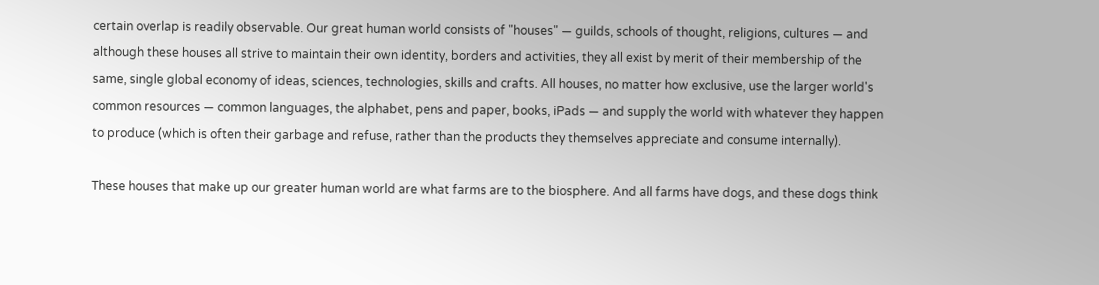certain overlap is readily observable. Our great human world consists of "houses" — guilds, schools of thought, religions, cultures — and although these houses all strive to maintain their own identity, borders and activities, they all exist by merit of their membership of the same, single global economy of ideas, sciences, technologies, skills and crafts. All houses, no matter how exclusive, use the larger world's common resources — common languages, the alphabet, pens and paper, books, iPads — and supply the world with whatever they happen to produce (which is often their garbage and refuse, rather than the products they themselves appreciate and consume internally).

These houses that make up our greater human world are what farms are to the biosphere. And all farms have dogs, and these dogs think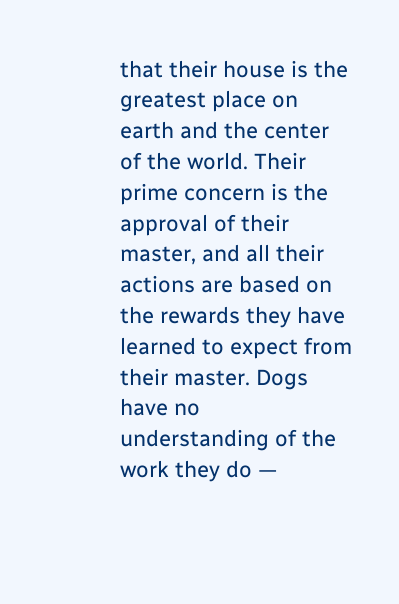that their house is the greatest place on earth and the center of the world. Their prime concern is the approval of their master, and all their actions are based on the rewards they have learned to expect from their master. Dogs have no understanding of the work they do —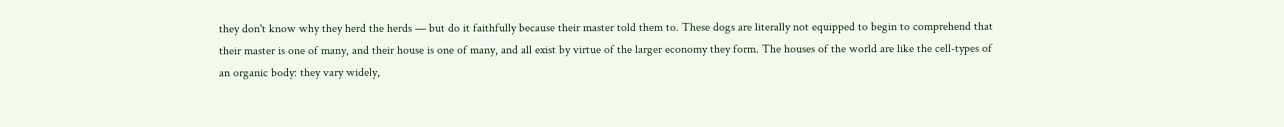they don't know why they herd the herds — but do it faithfully because their master told them to. These dogs are literally not equipped to begin to comprehend that their master is one of many, and their house is one of many, and all exist by virtue of the larger economy they form. The houses of the world are like the cell-types of an organic body: they vary widely,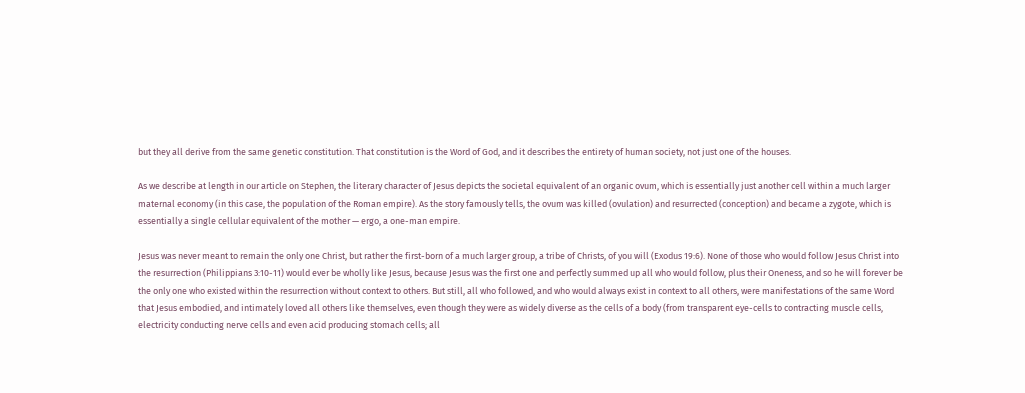but they all derive from the same genetic constitution. That constitution is the Word of God, and it describes the entirety of human society, not just one of the houses.

As we describe at length in our article on Stephen, the literary character of Jesus depicts the societal equivalent of an organic ovum, which is essentially just another cell within a much larger maternal economy (in this case, the population of the Roman empire). As the story famously tells, the ovum was killed (ovulation) and resurrected (conception) and became a zygote, which is essentially a single cellular equivalent of the mother — ergo, a one-man empire.

Jesus was never meant to remain the only one Christ, but rather the first-born of a much larger group, a tribe of Christs, of you will (Exodus 19:6). None of those who would follow Jesus Christ into the resurrection (Philippians 3:10-11) would ever be wholly like Jesus, because Jesus was the first one and perfectly summed up all who would follow, plus their Oneness, and so he will forever be the only one who existed within the resurrection without context to others. But still, all who followed, and who would always exist in context to all others, were manifestations of the same Word that Jesus embodied, and intimately loved all others like themselves, even though they were as widely diverse as the cells of a body (from transparent eye-cells to contracting muscle cells, electricity conducting nerve cells and even acid producing stomach cells; all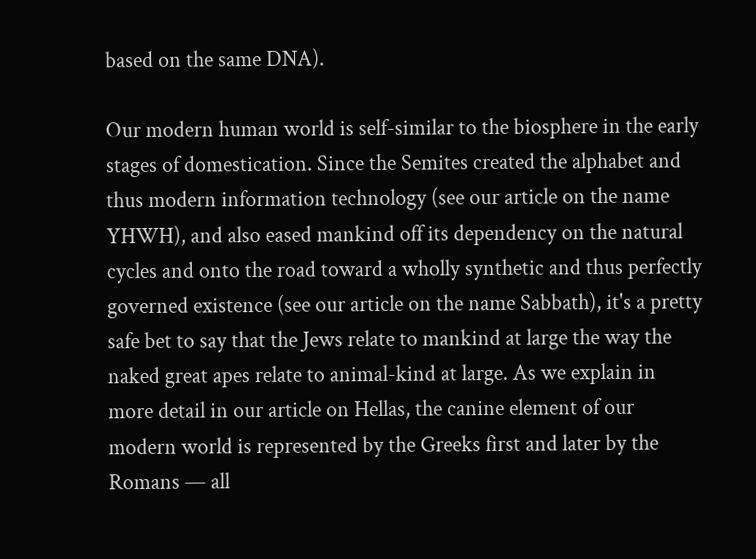based on the same DNA).

Our modern human world is self-similar to the biosphere in the early stages of domestication. Since the Semites created the alphabet and thus modern information technology (see our article on the name YHWH), and also eased mankind off its dependency on the natural cycles and onto the road toward a wholly synthetic and thus perfectly governed existence (see our article on the name Sabbath), it's a pretty safe bet to say that the Jews relate to mankind at large the way the naked great apes relate to animal-kind at large. As we explain in more detail in our article on Hellas, the canine element of our modern world is represented by the Greeks first and later by the Romans — all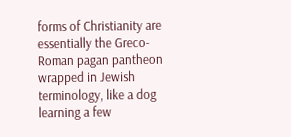forms of Christianity are essentially the Greco-Roman pagan pantheon wrapped in Jewish terminology, like a dog learning a few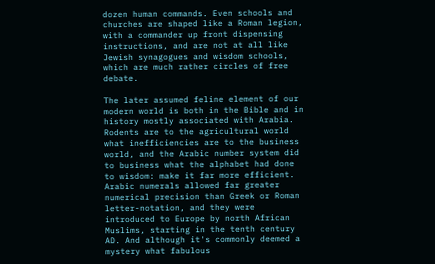dozen human commands. Even schools and churches are shaped like a Roman legion, with a commander up front dispensing instructions, and are not at all like Jewish synagogues and wisdom schools, which are much rather circles of free debate.

The later assumed feline element of our modern world is both in the Bible and in history mostly associated with Arabia. Rodents are to the agricultural world what inefficiencies are to the business world, and the Arabic number system did to business what the alphabet had done to wisdom: make it far more efficient. Arabic numerals allowed far greater numerical precision than Greek or Roman letter-notation, and they were introduced to Europe by north African Muslims, starting in the tenth century AD. And although it's commonly deemed a mystery what fabulous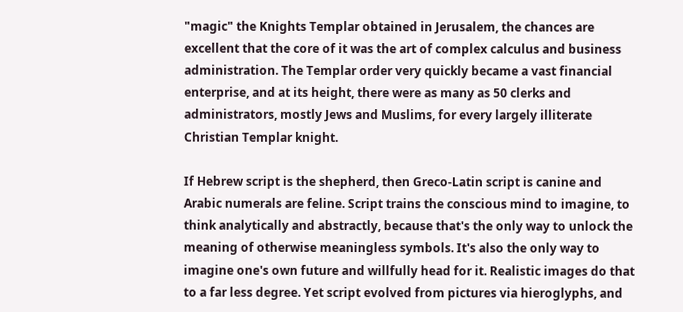"magic" the Knights Templar obtained in Jerusalem, the chances are excellent that the core of it was the art of complex calculus and business administration. The Templar order very quickly became a vast financial enterprise, and at its height, there were as many as 50 clerks and administrators, mostly Jews and Muslims, for every largely illiterate Christian Templar knight.

If Hebrew script is the shepherd, then Greco-Latin script is canine and Arabic numerals are feline. Script trains the conscious mind to imagine, to think analytically and abstractly, because that's the only way to unlock the meaning of otherwise meaningless symbols. It's also the only way to imagine one's own future and willfully head for it. Realistic images do that to a far less degree. Yet script evolved from pictures via hieroglyphs, and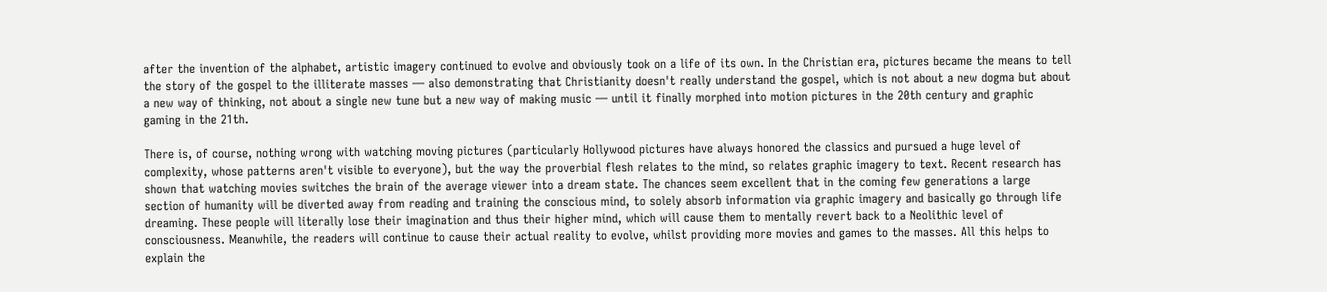after the invention of the alphabet, artistic imagery continued to evolve and obviously took on a life of its own. In the Christian era, pictures became the means to tell the story of the gospel to the illiterate masses — also demonstrating that Christianity doesn't really understand the gospel, which is not about a new dogma but about a new way of thinking, not about a single new tune but a new way of making music — until it finally morphed into motion pictures in the 20th century and graphic gaming in the 21th.

There is, of course, nothing wrong with watching moving pictures (particularly Hollywood pictures have always honored the classics and pursued a huge level of complexity, whose patterns aren't visible to everyone), but the way the proverbial flesh relates to the mind, so relates graphic imagery to text. Recent research has shown that watching movies switches the brain of the average viewer into a dream state. The chances seem excellent that in the coming few generations a large section of humanity will be diverted away from reading and training the conscious mind, to solely absorb information via graphic imagery and basically go through life dreaming. These people will literally lose their imagination and thus their higher mind, which will cause them to mentally revert back to a Neolithic level of consciousness. Meanwhile, the readers will continue to cause their actual reality to evolve, whilst providing more movies and games to the masses. All this helps to explain the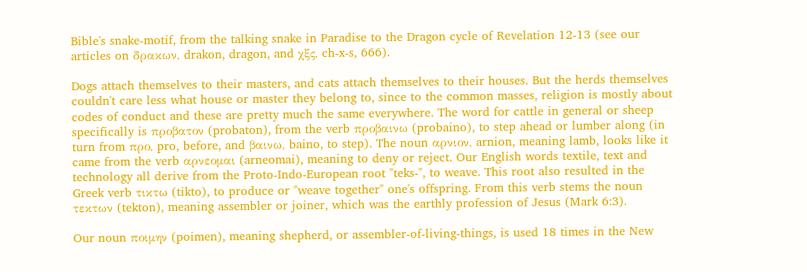Bible's snake-motif, from the talking snake in Paradise to the Dragon cycle of Revelation 12-13 (see our articles on δρακων, drakon, dragon, and χξς, ch-x-s, 666).

Dogs attach themselves to their masters, and cats attach themselves to their houses. But the herds themselves couldn't care less what house or master they belong to, since to the common masses, religion is mostly about codes of conduct and these are pretty much the same everywhere. The word for cattle in general or sheep specifically is προβατον (probaton), from the verb προβαινω (probaino), to step ahead or lumber along (in turn from προ, pro, before, and βαινω, baino, to step). The noun αρνιον, arnion, meaning lamb, looks like it came from the verb αρνεομαι (arneomai), meaning to deny or reject. Our English words textile, text and technology all derive from the Proto-Indo-European root "teks-", to weave. This root also resulted in the Greek verb τικτω (tikto), to produce or "weave together" one's offspring. From this verb stems the noun τεκτων (tekton), meaning assembler or joiner, which was the earthly profession of Jesus (Mark 6:3).

Our noun ποιμην (poimen), meaning shepherd, or assembler-of-living-things, is used 18 times in the New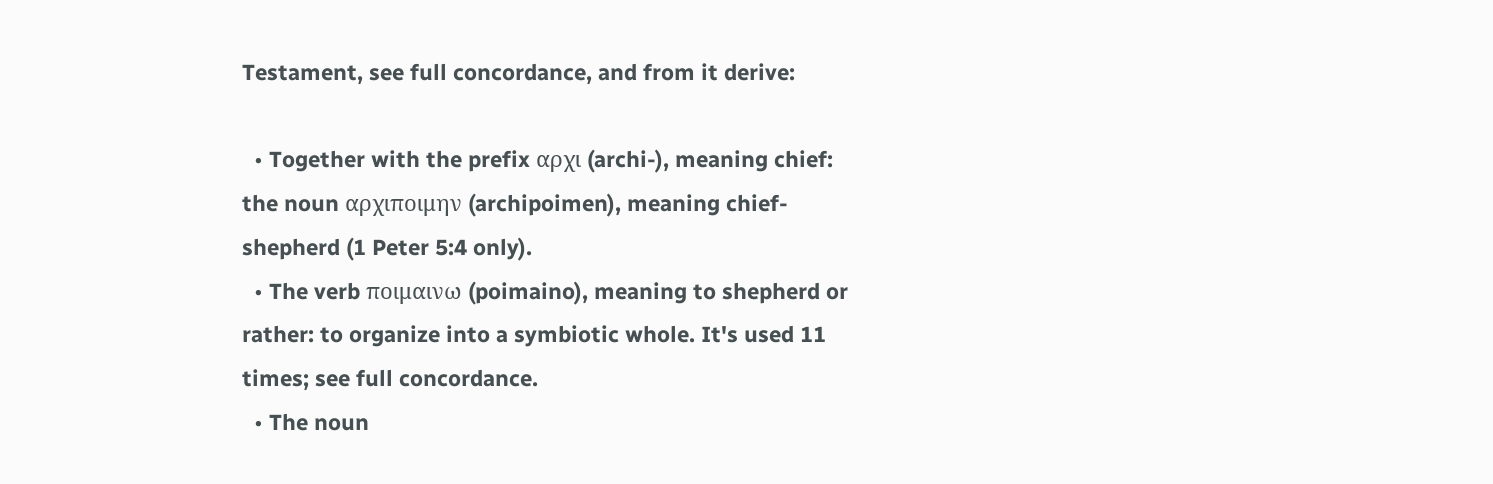Testament, see full concordance, and from it derive:

  • Together with the prefix αρχι (archi-), meaning chief: the noun αρχιποιμην (archipoimen), meaning chief-shepherd (1 Peter 5:4 only).
  • The verb ποιμαινω (poimaino), meaning to shepherd or rather: to organize into a symbiotic whole. It's used 11 times; see full concordance.
  • The noun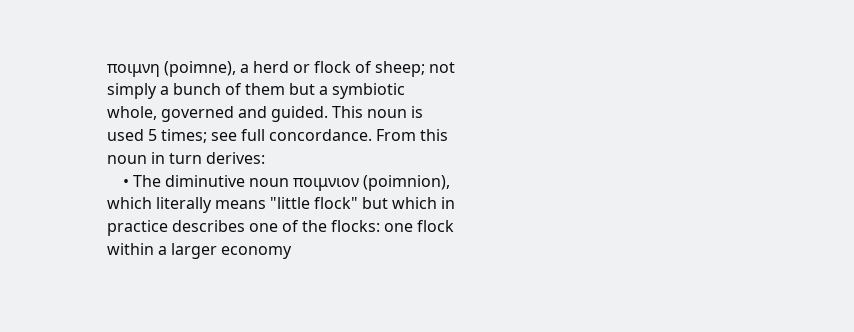ποιμνη (poimne), a herd or flock of sheep; not simply a bunch of them but a symbiotic whole, governed and guided. This noun is used 5 times; see full concordance. From this noun in turn derives:
    • The diminutive noun ποιμνιον (poimnion), which literally means "little flock" but which in practice describes one of the flocks: one flock within a larger economy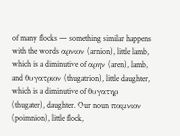of many flocks — something similar happens with the words αρνιον (arnion), little lamb, which is a diminutive of αρην (aren), lamb, and θυγατριον (thugatrion), little daughter, which is a diminutive of θυγατηρ (thugater), daughter. Our noun ποιμνιον (poimnion), little flock,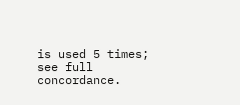is used 5 times; see full concordance.